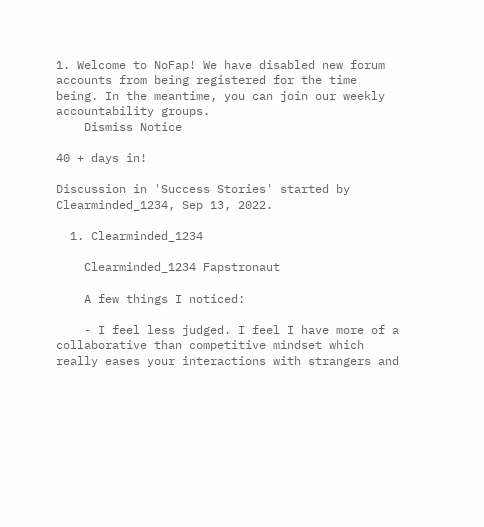1. Welcome to NoFap! We have disabled new forum accounts from being registered for the time being. In the meantime, you can join our weekly accountability groups.
    Dismiss Notice

40 + days in!

Discussion in 'Success Stories' started by Clearminded_1234, Sep 13, 2022.

  1. Clearminded_1234

    Clearminded_1234 Fapstronaut

    A few things I noticed:

    - I feel less judged. I feel I have more of a collaborative than competitive mindset which really eases your interactions with strangers and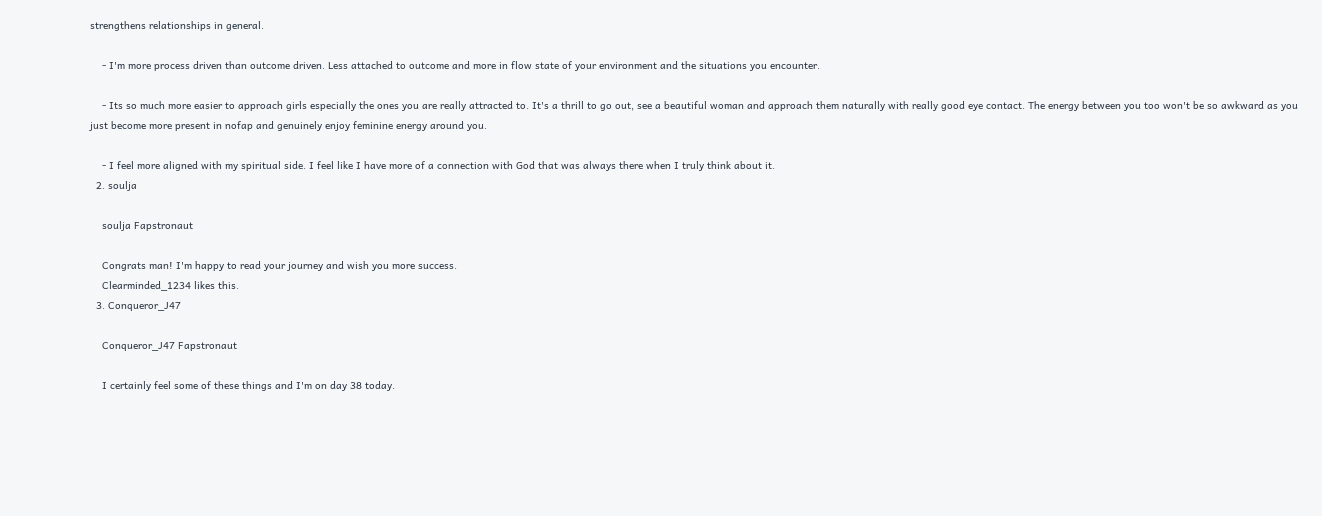strengthens relationships in general.

    - I'm more process driven than outcome driven. Less attached to outcome and more in flow state of your environment and the situations you encounter.

    - Its so much more easier to approach girls especially the ones you are really attracted to. It's a thrill to go out, see a beautiful woman and approach them naturally with really good eye contact. The energy between you too won't be so awkward as you just become more present in nofap and genuinely enjoy feminine energy around you.

    - I feel more aligned with my spiritual side. I feel like I have more of a connection with God that was always there when I truly think about it.
  2. soulja

    soulja Fapstronaut

    Congrats man! I'm happy to read your journey and wish you more success.
    Clearminded_1234 likes this.
  3. Conqueror_J47

    Conqueror_J47 Fapstronaut

    I certainly feel some of these things and I'm on day 38 today.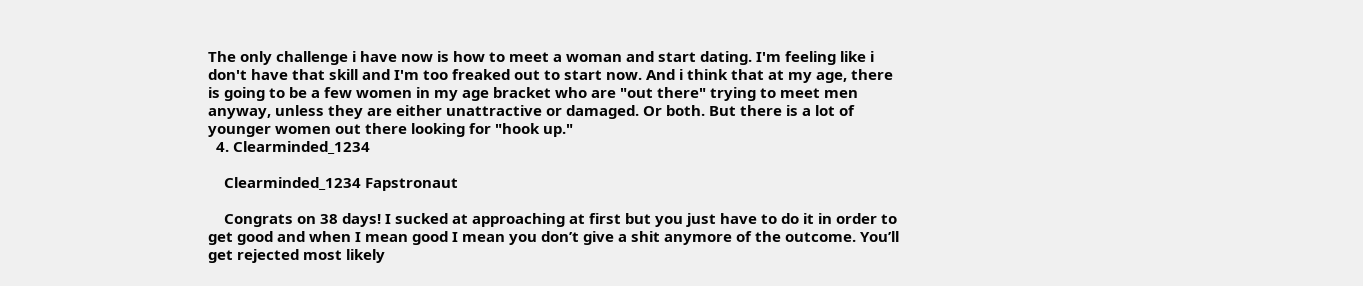The only challenge i have now is how to meet a woman and start dating. I'm feeling like i don't have that skill and I'm too freaked out to start now. And i think that at my age, there is going to be a few women in my age bracket who are "out there" trying to meet men anyway, unless they are either unattractive or damaged. Or both. But there is a lot of younger women out there looking for "hook up."
  4. Clearminded_1234

    Clearminded_1234 Fapstronaut

    Congrats on 38 days! I sucked at approaching at first but you just have to do it in order to get good and when I mean good I mean you don’t give a shit anymore of the outcome. You’ll get rejected most likely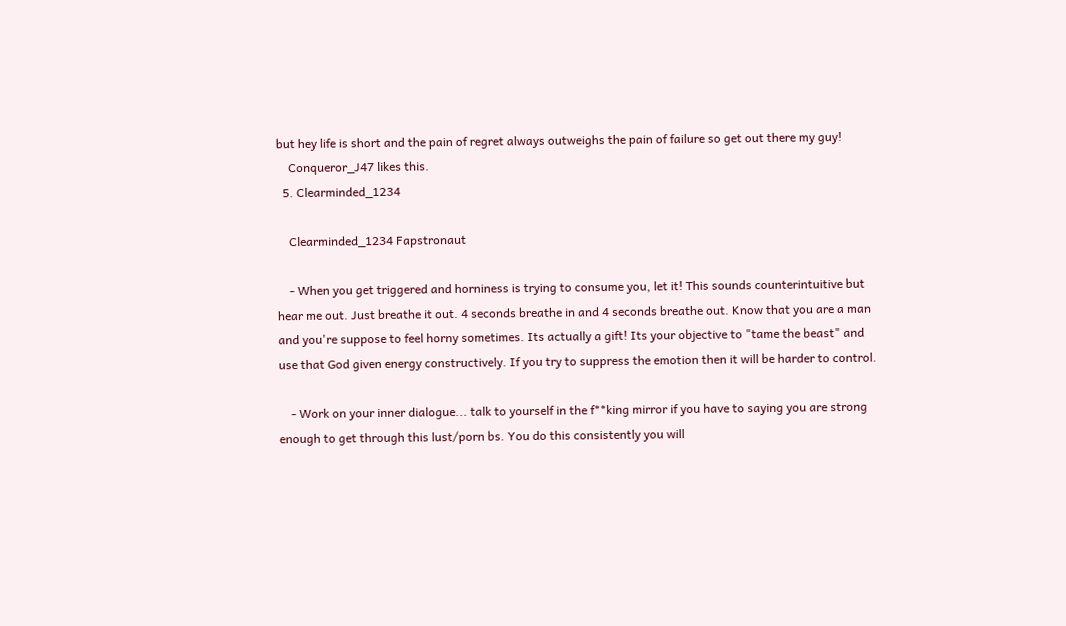but hey life is short and the pain of regret always outweighs the pain of failure so get out there my guy!
    Conqueror_J47 likes this.
  5. Clearminded_1234

    Clearminded_1234 Fapstronaut

    - When you get triggered and horniness is trying to consume you, let it! This sounds counterintuitive but hear me out. Just breathe it out. 4 seconds breathe in and 4 seconds breathe out. Know that you are a man and you're suppose to feel horny sometimes. Its actually a gift! Its your objective to "tame the beast" and use that God given energy constructively. If you try to suppress the emotion then it will be harder to control.

    - Work on your inner dialogue... talk to yourself in the f**king mirror if you have to saying you are strong enough to get through this lust/porn bs. You do this consistently you will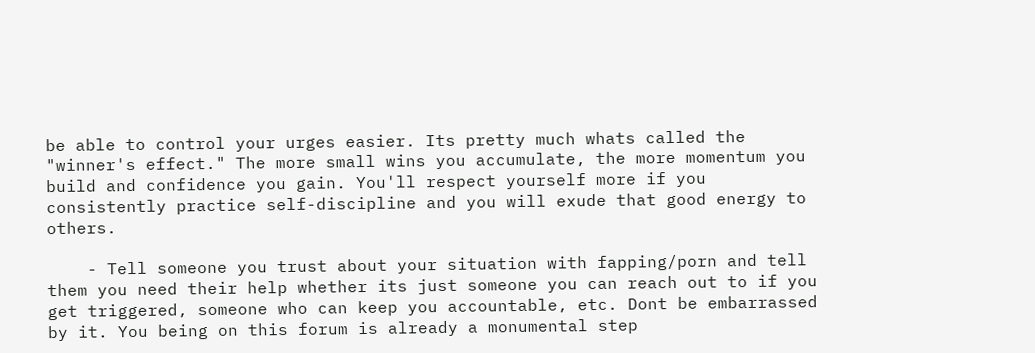be able to control your urges easier. Its pretty much whats called the "winner's effect." The more small wins you accumulate, the more momentum you build and confidence you gain. You'll respect yourself more if you consistently practice self-discipline and you will exude that good energy to others.

    - Tell someone you trust about your situation with fapping/porn and tell them you need their help whether its just someone you can reach out to if you get triggered, someone who can keep you accountable, etc. Dont be embarrassed by it. You being on this forum is already a monumental step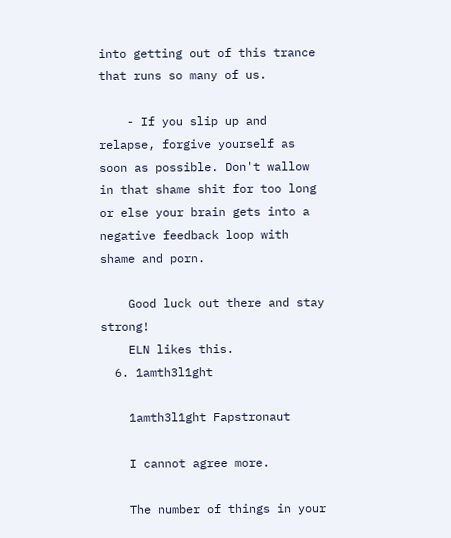into getting out of this trance that runs so many of us.

    - If you slip up and relapse, forgive yourself as soon as possible. Don't wallow in that shame shit for too long or else your brain gets into a negative feedback loop with shame and porn.

    Good luck out there and stay strong!
    ELN likes this.
  6. 1amth3l1ght

    1amth3l1ght Fapstronaut

    I cannot agree more.

    The number of things in your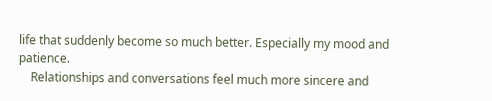life that suddenly become so much better. Especially my mood and patience.
    Relationships and conversations feel much more sincere and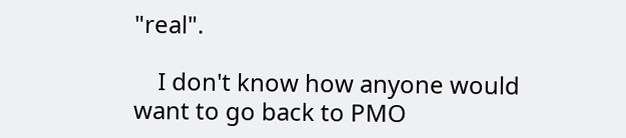"real".

    I don't know how anyone would want to go back to PMO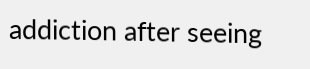addiction after seeing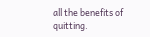all the benefits of quitting.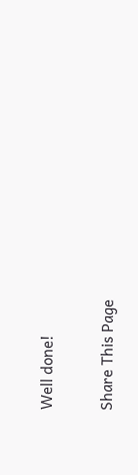Well done!

Share This Page